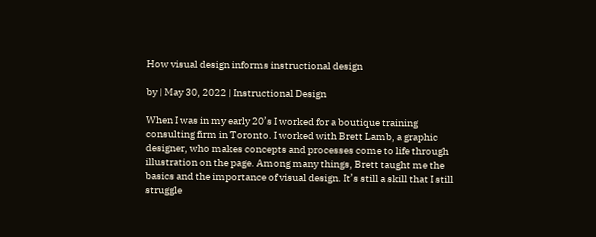How visual design informs instructional design

by | May 30, 2022 | Instructional Design

When I was in my early 20’s I worked for a boutique training consulting firm in Toronto. I worked with Brett Lamb, a graphic designer, who makes concepts and processes come to life through illustration on the page. Among many things, Brett taught me the basics and the importance of visual design. It’s still a skill that I still struggle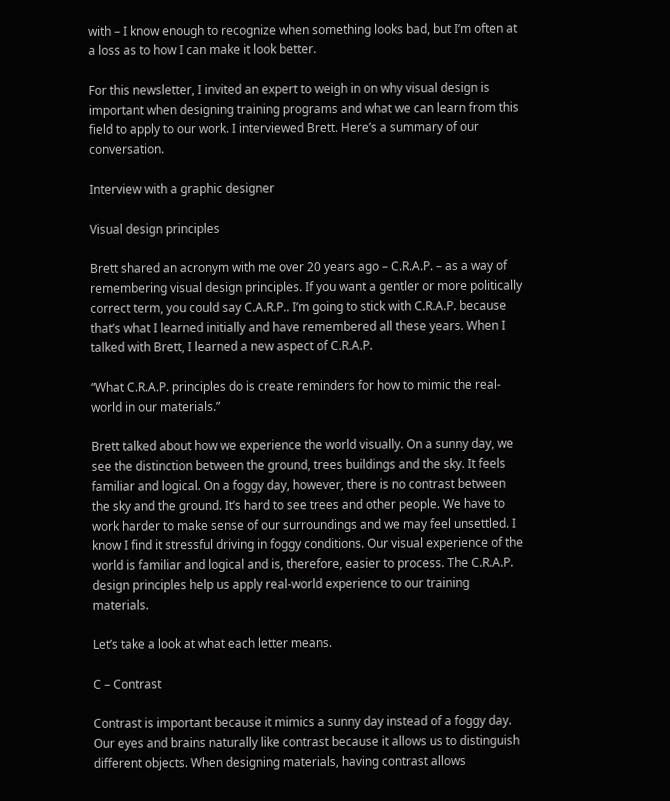with – I know enough to recognize when something looks bad, but I’m often at a loss as to how I can make it look better.

For this newsletter, I invited an expert to weigh in on why visual design is important when designing training programs and what we can learn from this field to apply to our work. I interviewed Brett. Here’s a summary of our conversation.

Interview with a graphic designer

Visual design principles

Brett shared an acronym with me over 20 years ago – C.R.A.P. – as a way of remembering visual design principles. If you want a gentler or more politically correct term, you could say C.A.R.P.. I’m going to stick with C.R.A.P. because that’s what I learned initially and have remembered all these years. When I talked with Brett, I learned a new aspect of C.R.A.P.

“What C.R.A.P. principles do is create reminders for how to mimic the real-world in our materials.”

Brett talked about how we experience the world visually. On a sunny day, we see the distinction between the ground, trees buildings and the sky. It feels familiar and logical. On a foggy day, however, there is no contrast between the sky and the ground. It’s hard to see trees and other people. We have to work harder to make sense of our surroundings and we may feel unsettled. I know I find it stressful driving in foggy conditions. Our visual experience of the world is familiar and logical and is, therefore, easier to process. The C.R.A.P. design principles help us apply real-world experience to our training materials.

Let’s take a look at what each letter means.

C – Contrast

Contrast is important because it mimics a sunny day instead of a foggy day. Our eyes and brains naturally like contrast because it allows us to distinguish different objects. When designing materials, having contrast allows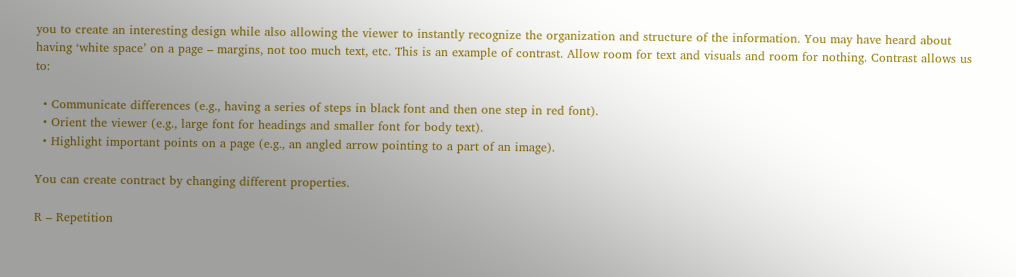you to create an interesting design while also allowing the viewer to instantly recognize the organization and structure of the information. You may have heard about having ‘white space’ on a page – margins, not too much text, etc. This is an example of contrast. Allow room for text and visuals and room for nothing. Contrast allows us to:

  • Communicate differences (e.g., having a series of steps in black font and then one step in red font).
  • Orient the viewer (e.g., large font for headings and smaller font for body text).
  • Highlight important points on a page (e.g., an angled arrow pointing to a part of an image).

You can create contract by changing different properties.

R – Repetition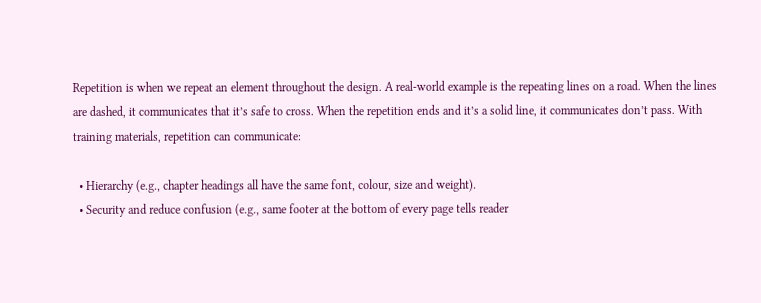Repetition is when we repeat an element throughout the design. A real-world example is the repeating lines on a road. When the lines are dashed, it communicates that it’s safe to cross. When the repetition ends and it’s a solid line, it communicates don’t pass. With training materials, repetition can communicate:

  • Hierarchy (e.g., chapter headings all have the same font, colour, size and weight).
  • Security and reduce confusion (e.g., same footer at the bottom of every page tells reader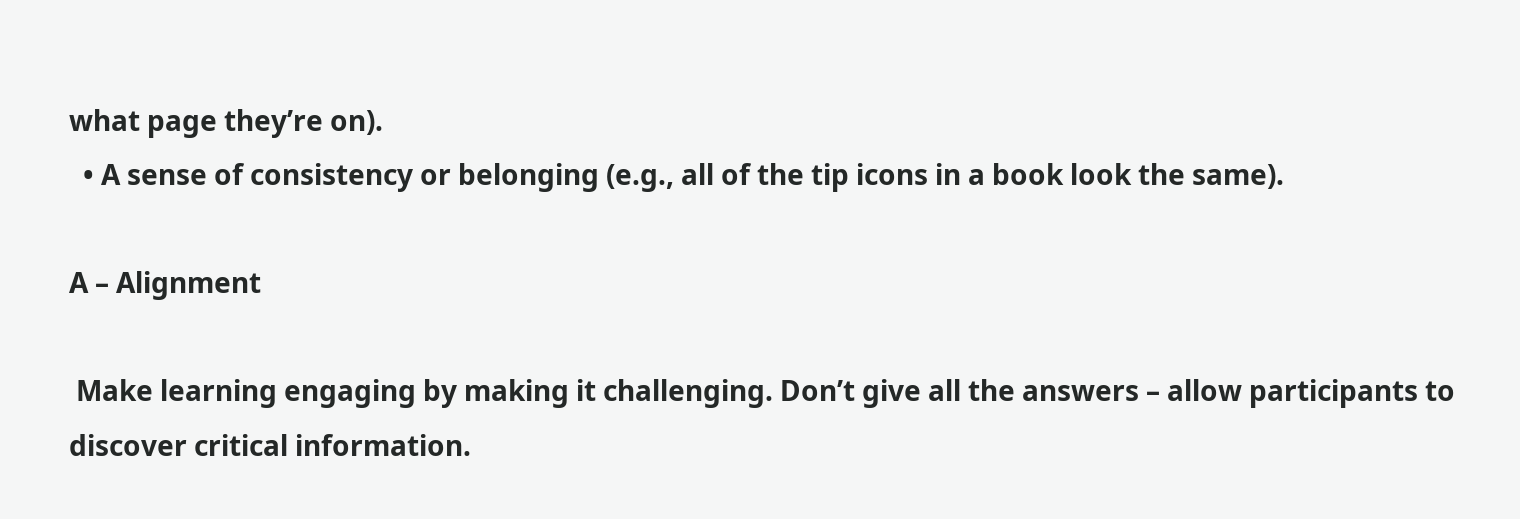what page they’re on).
  • A sense of consistency or belonging (e.g., all of the tip icons in a book look the same).

A – Alignment

 Make learning engaging by making it challenging. Don’t give all the answers – allow participants to discover critical information.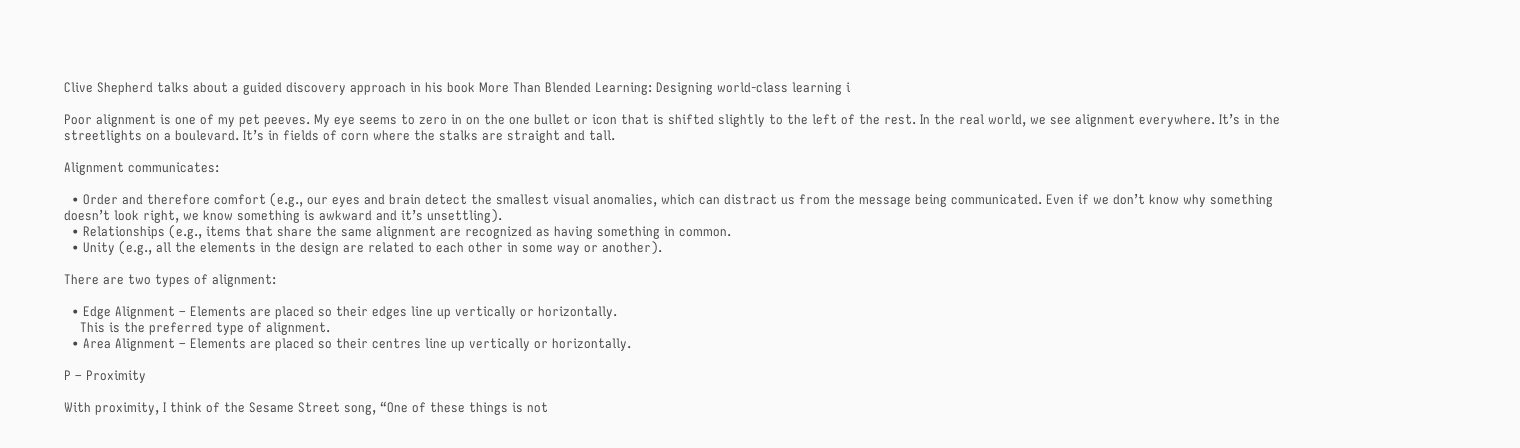Clive Shepherd talks about a guided discovery approach in his book More Than Blended Learning: Designing world-class learning i

Poor alignment is one of my pet peeves. My eye seems to zero in on the one bullet or icon that is shifted slightly to the left of the rest. In the real world, we see alignment everywhere. It’s in the streetlights on a boulevard. It’s in fields of corn where the stalks are straight and tall.

Alignment communicates:

  • Order and therefore comfort (e.g., our eyes and brain detect the smallest visual anomalies, which can distract us from the message being communicated. Even if we don’t know why something doesn’t look right, we know something is awkward and it’s unsettling).
  • Relationships (e.g., items that share the same alignment are recognized as having something in common.
  • Unity (e.g., all the elements in the design are related to each other in some way or another).

There are two types of alignment:

  • Edge Alignment – Elements are placed so their edges line up vertically or horizontally.
    This is the preferred type of alignment.
  • Area Alignment – Elements are placed so their centres line up vertically or horizontally.

P – Proximity

With proximity, I think of the Sesame Street song, “One of these things is not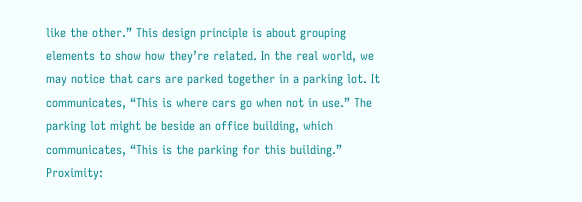like the other.” This design principle is about grouping elements to show how they’re related. In the real world, we may notice that cars are parked together in a parking lot. It communicates, “This is where cars go when not in use.” The parking lot might be beside an office building, which communicates, “This is the parking for this building.” Proximity: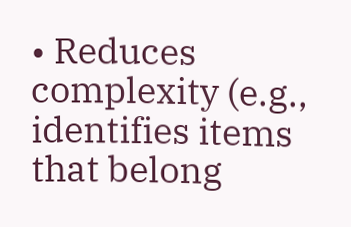• Reduces complexity (e.g., identifies items that belong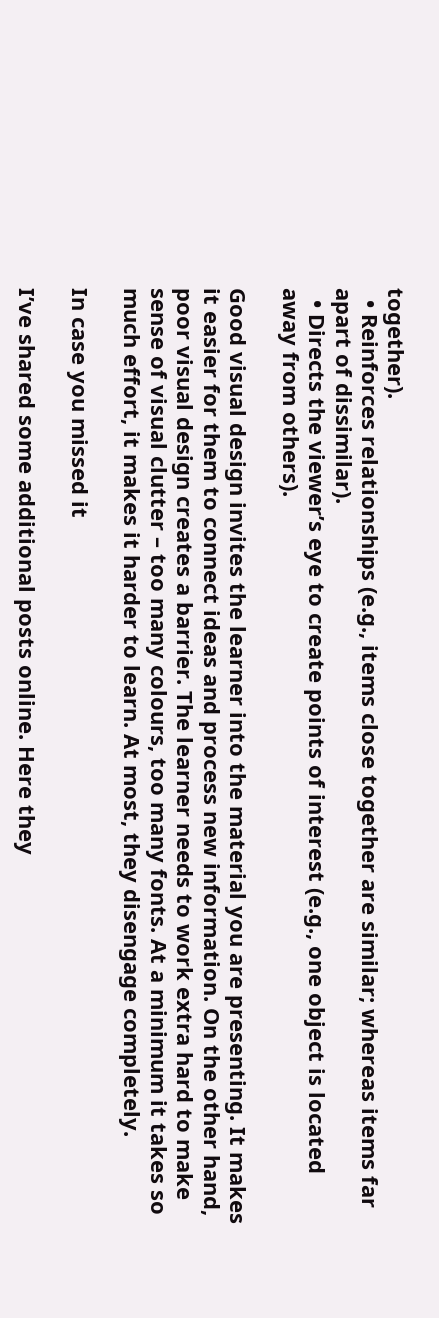together).
  • Reinforces relationships (e.g., items close together are similar; whereas items far apart of dissimilar).
  • Directs the viewer’s eye to create points of interest (e.g., one object is located away from others).

Good visual design invites the learner into the material you are presenting. It makes it easier for them to connect ideas and process new information. On the other hand, poor visual design creates a barrier. The learner needs to work extra hard to make sense of visual clutter – too many colours, too many fonts. At a minimum it takes so much effort, it makes it harder to learn. At most, they disengage completely.

In case you missed it

I’ve shared some additional posts online. Here they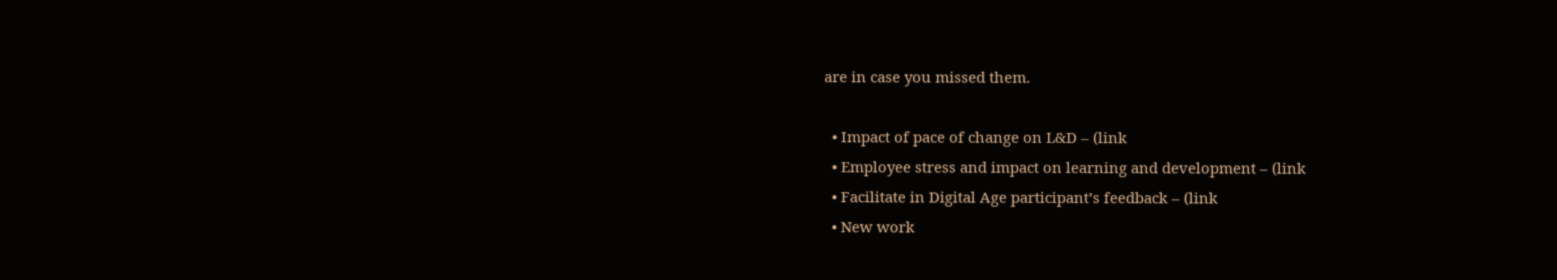are in case you missed them.

  • Impact of pace of change on L&D – (link
  • Employee stress and impact on learning and development – (link
  • Facilitate in Digital Age participant’s feedback – (link
  • New work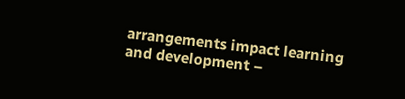arrangements impact learning and development –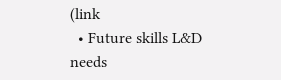(link
  • Future skills L&D needs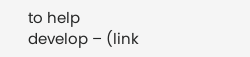to help develop – (link